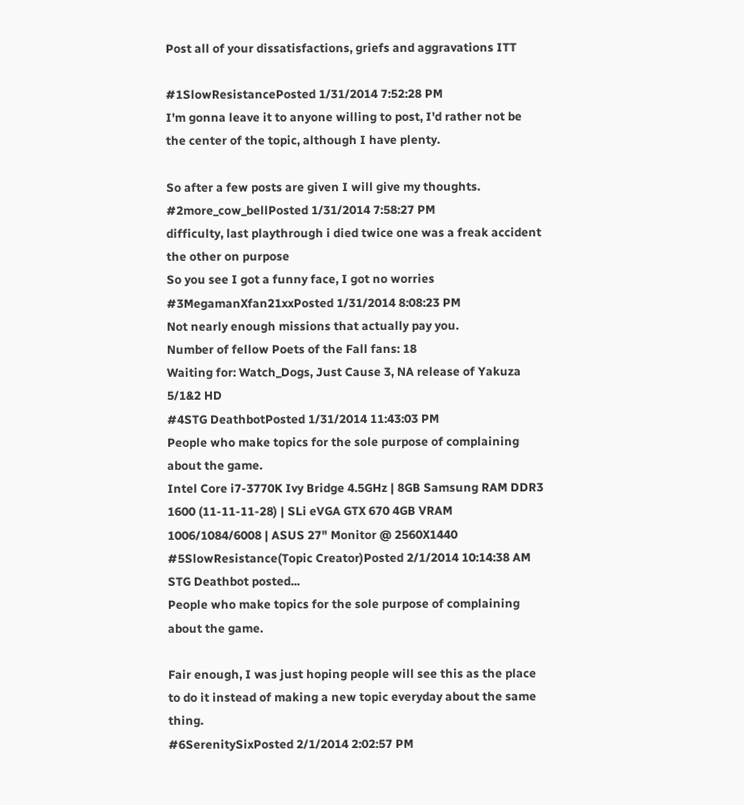Post all of your dissatisfactions, griefs and aggravations ITT

#1SlowResistancePosted 1/31/2014 7:52:28 PM
I'm gonna leave it to anyone willing to post, I'd rather not be the center of the topic, although I have plenty.

So after a few posts are given I will give my thoughts.
#2more_cow_bellPosted 1/31/2014 7:58:27 PM
difficulty, last playthrough i died twice one was a freak accident the other on purpose
So you see I got a funny face, I got no worries
#3MegamanXfan21xxPosted 1/31/2014 8:08:23 PM
Not nearly enough missions that actually pay you.
Number of fellow Poets of the Fall fans: 18
Waiting for: Watch_Dogs, Just Cause 3, NA release of Yakuza 5/1&2 HD
#4STG DeathbotPosted 1/31/2014 11:43:03 PM
People who make topics for the sole purpose of complaining about the game.
Intel Core i7-3770K Ivy Bridge 4.5GHz | 8GB Samsung RAM DDR3 1600 (11-11-11-28) | SLi eVGA GTX 670 4GB VRAM 1006/1084/6008 | ASUS 27" Monitor @ 2560X1440
#5SlowResistance(Topic Creator)Posted 2/1/2014 10:14:38 AM
STG Deathbot posted...
People who make topics for the sole purpose of complaining about the game.

Fair enough, I was just hoping people will see this as the place to do it instead of making a new topic everyday about the same thing.
#6SerenitySixPosted 2/1/2014 2:02:57 PM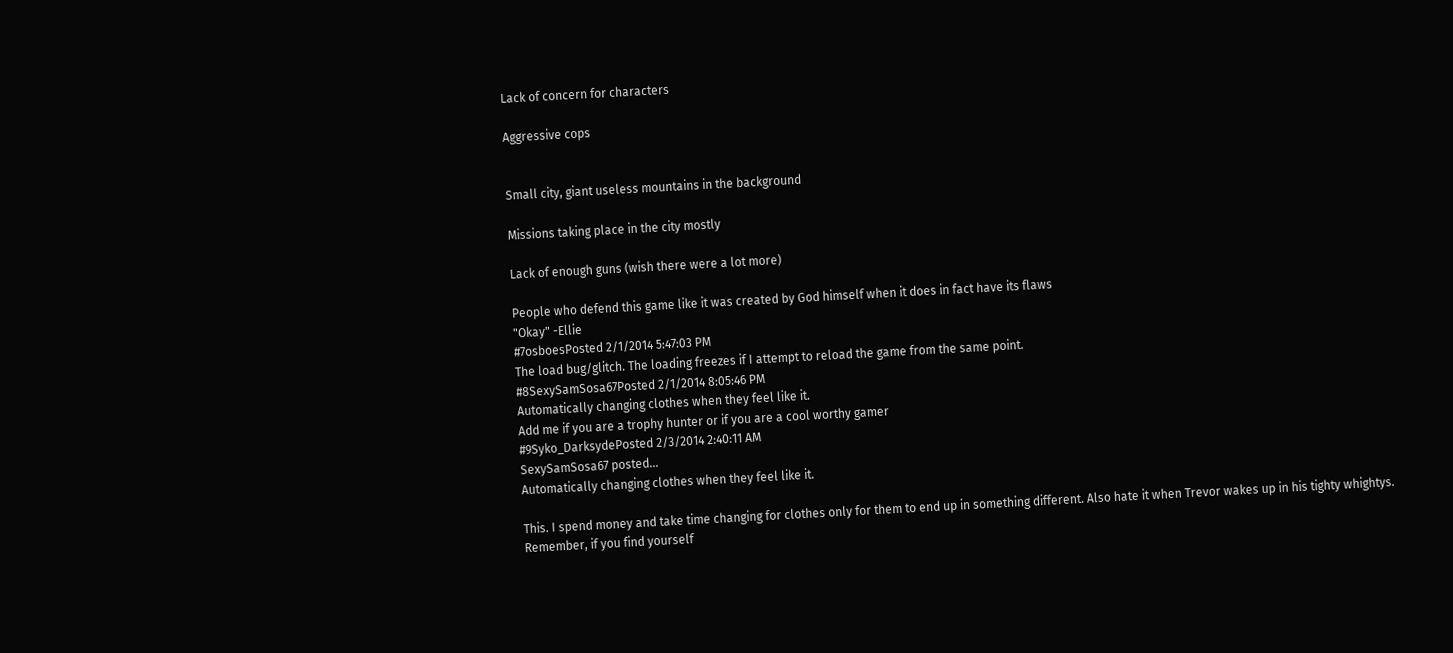Lack of concern for characters

Aggressive cops


Small city, giant useless mountains in the background

Missions taking place in the city mostly

Lack of enough guns (wish there were a lot more)

People who defend this game like it was created by God himself when it does in fact have its flaws
"Okay" -Ellie
#7osboesPosted 2/1/2014 5:47:03 PM
The load bug/glitch. The loading freezes if I attempt to reload the game from the same point.
#8SexySamSosa67Posted 2/1/2014 8:05:46 PM
Automatically changing clothes when they feel like it.
Add me if you are a trophy hunter or if you are a cool worthy gamer
#9Syko_DarksydePosted 2/3/2014 2:40:11 AM
SexySamSosa67 posted...
Automatically changing clothes when they feel like it.

This. I spend money and take time changing for clothes only for them to end up in something different. Also hate it when Trevor wakes up in his tighty whightys.
Remember, if you find yourself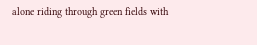alone riding through green fields with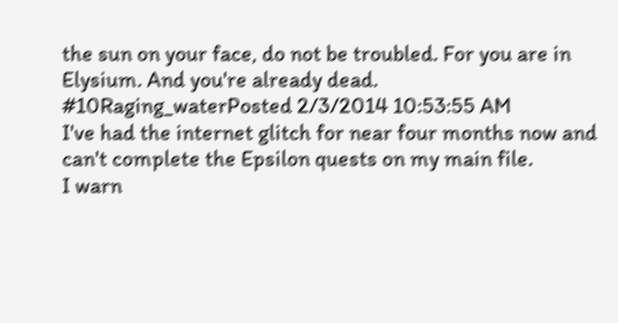the sun on your face, do not be troubled. For you are in Elysium. And you're already dead.
#10Raging_waterPosted 2/3/2014 10:53:55 AM
I've had the internet glitch for near four months now and can't complete the Epsilon quests on my main file.
I warn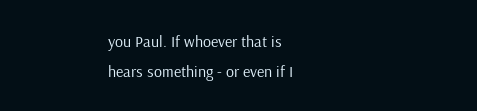you Paul. If whoever that is hears something - or even if I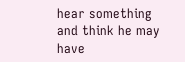hear something and think he may have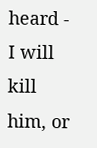heard - I will kill him, or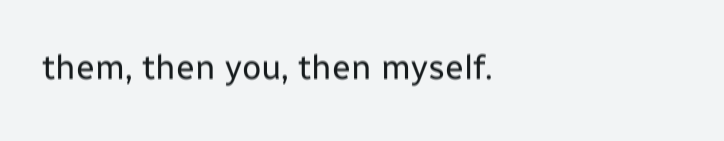them, then you, then myself.